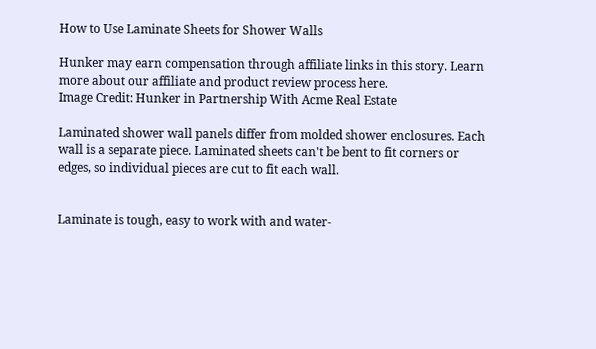How to Use Laminate Sheets for Shower Walls

Hunker may earn compensation through affiliate links in this story. Learn more about our affiliate and product review process here.
Image Credit: Hunker in Partnership With Acme Real Estate

Laminated shower wall panels differ from molded shower enclosures. Each wall is a separate piece. Laminated sheets can't be bent to fit corners or edges, so individual pieces are cut to fit each wall.


Laminate is tough, easy to work with and water-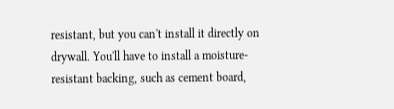resistant, but you can't install it directly on drywall. You'll have to install a moisture-resistant backing, such as cement board,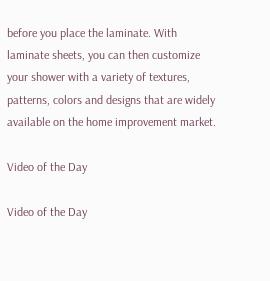before you place the laminate. With laminate sheets, you can then customize your shower with a variety of textures, patterns, colors and designs that are widely available on the home improvement market.

Video of the Day

Video of the Day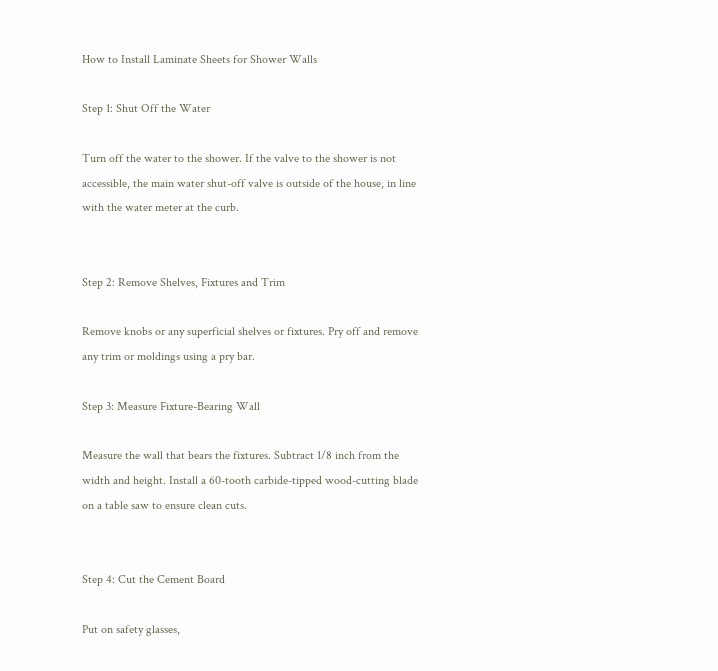How to Install Laminate Sheets for Shower Walls

Step 1: Shut Off the Water

Turn off the water to the shower. If the valve to the shower is not accessible, the main water shut-off valve is outside of the house, in line with the water meter at the curb.


Step 2: Remove Shelves, Fixtures and Trim

Remove knobs or any superficial shelves or fixtures. Pry off and remove any trim or moldings using a pry bar.

Step 3: Measure Fixture-Bearing Wall

Measure the wall that bears the fixtures. Subtract 1/8 inch from the width and height. Install a 60-tooth carbide-tipped wood-cutting blade on a table saw to ensure clean cuts.


Step 4: Cut the Cement Board

Put on safety glasses,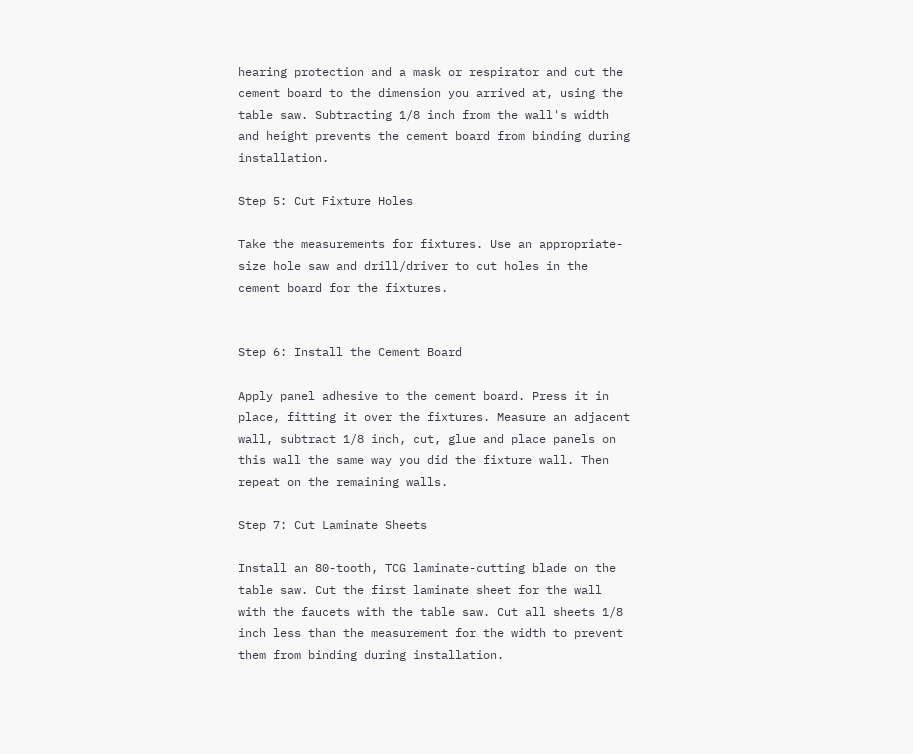hearing protection and a mask or respirator and cut the cement board to the dimension you arrived at, using the table saw. Subtracting 1/8 inch from the wall's width and height prevents the cement board from binding during installation.

Step 5: Cut Fixture Holes

Take the measurements for fixtures. Use an appropriate-size hole saw and drill/driver to cut holes in the cement board for the fixtures.


Step 6: Install the Cement Board

Apply panel adhesive to the cement board. Press it in place, fitting it over the fixtures. Measure an adjacent wall, subtract 1/8 inch, cut, glue and place panels on this wall the same way you did the fixture wall. Then repeat on the remaining walls.

Step 7: Cut Laminate Sheets

Install an 80-tooth, TCG laminate-cutting blade on the table saw. Cut the first laminate sheet for the wall with the faucets with the table saw. Cut all sheets 1/8 inch less than the measurement for the width to prevent them from binding during installation.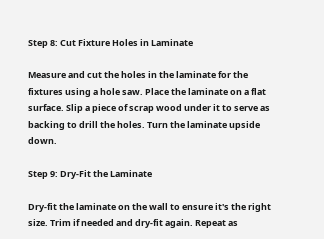Step 8: Cut Fixture Holes in Laminate

Measure and cut the holes in the laminate for the fixtures using a hole saw. Place the laminate on a flat surface. Slip a piece of scrap wood under it to serve as backing to drill the holes. Turn the laminate upside down.

Step 9: Dry-Fit the Laminate

Dry-fit the laminate on the wall to ensure it's the right size. Trim if needed and dry-fit again. Repeat as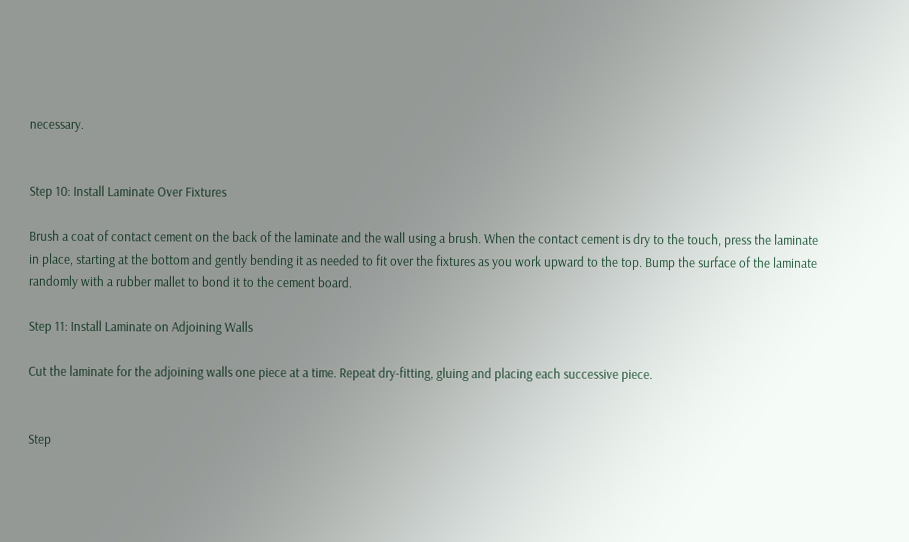necessary.


Step 10: Install Laminate Over Fixtures

Brush a coat of contact cement on the back of the laminate and the wall using a brush. When the contact cement is dry to the touch, press the laminate in place, starting at the bottom and gently bending it as needed to fit over the fixtures as you work upward to the top. Bump the surface of the laminate randomly with a rubber mallet to bond it to the cement board.

Step 11: Install Laminate on Adjoining Walls

Cut the laminate for the adjoining walls one piece at a time. Repeat dry-fitting, gluing and placing each successive piece.


Step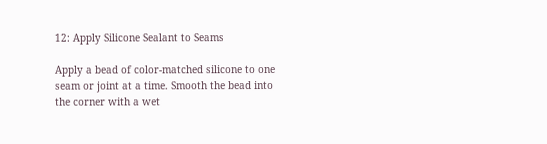12: Apply Silicone Sealant to Seams

Apply a bead of color-matched silicone to one seam or joint at a time. Smooth the bead into the corner with a wet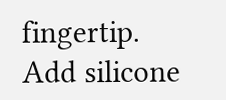fingertip. Add silicone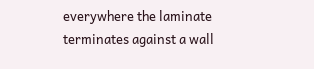everywhere the laminate terminates against a wall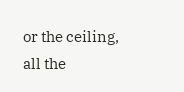or the ceiling, all the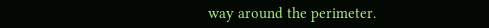way around the perimeter.